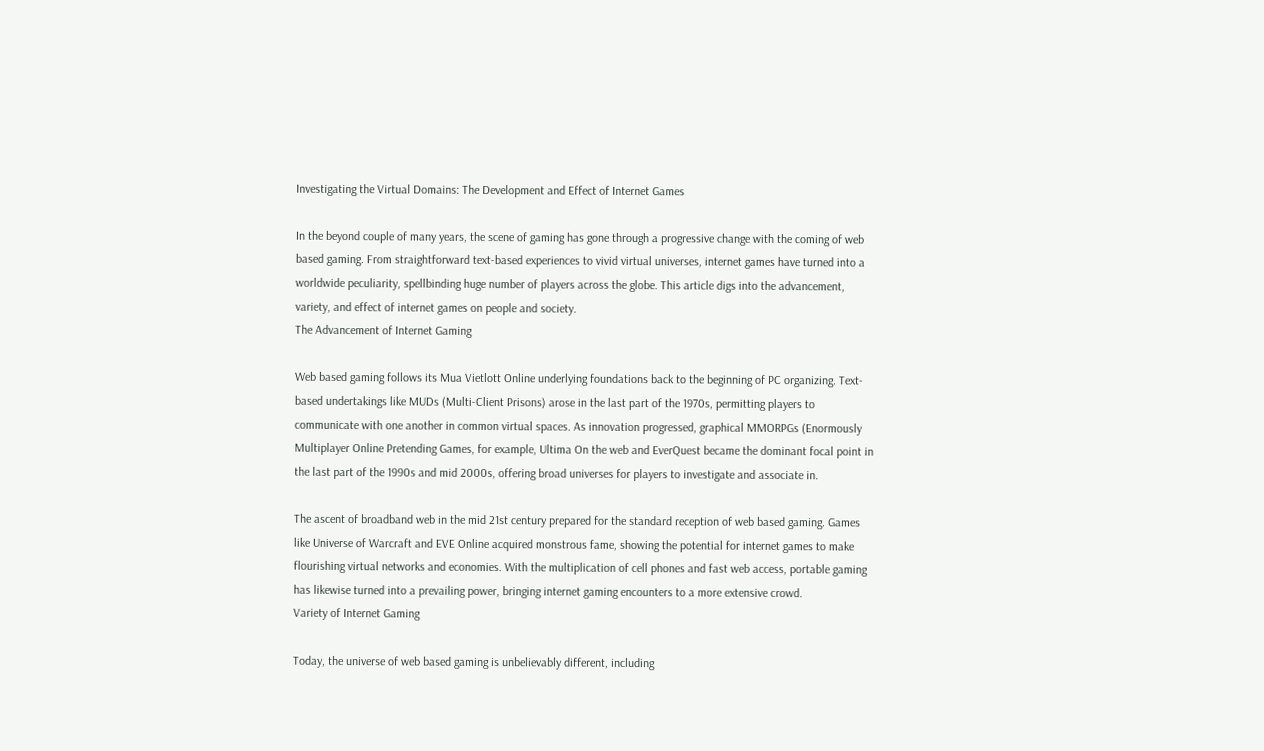Investigating the Virtual Domains: The Development and Effect of Internet Games

In the beyond couple of many years, the scene of gaming has gone through a progressive change with the coming of web based gaming. From straightforward text-based experiences to vivid virtual universes, internet games have turned into a worldwide peculiarity, spellbinding huge number of players across the globe. This article digs into the advancement, variety, and effect of internet games on people and society.
The Advancement of Internet Gaming

Web based gaming follows its Mua Vietlott Online underlying foundations back to the beginning of PC organizing. Text-based undertakings like MUDs (Multi-Client Prisons) arose in the last part of the 1970s, permitting players to communicate with one another in common virtual spaces. As innovation progressed, graphical MMORPGs (Enormously Multiplayer Online Pretending Games, for example, Ultima On the web and EverQuest became the dominant focal point in the last part of the 1990s and mid 2000s, offering broad universes for players to investigate and associate in.

The ascent of broadband web in the mid 21st century prepared for the standard reception of web based gaming. Games like Universe of Warcraft and EVE Online acquired monstrous fame, showing the potential for internet games to make flourishing virtual networks and economies. With the multiplication of cell phones and fast web access, portable gaming has likewise turned into a prevailing power, bringing internet gaming encounters to a more extensive crowd.
Variety of Internet Gaming

Today, the universe of web based gaming is unbelievably different, including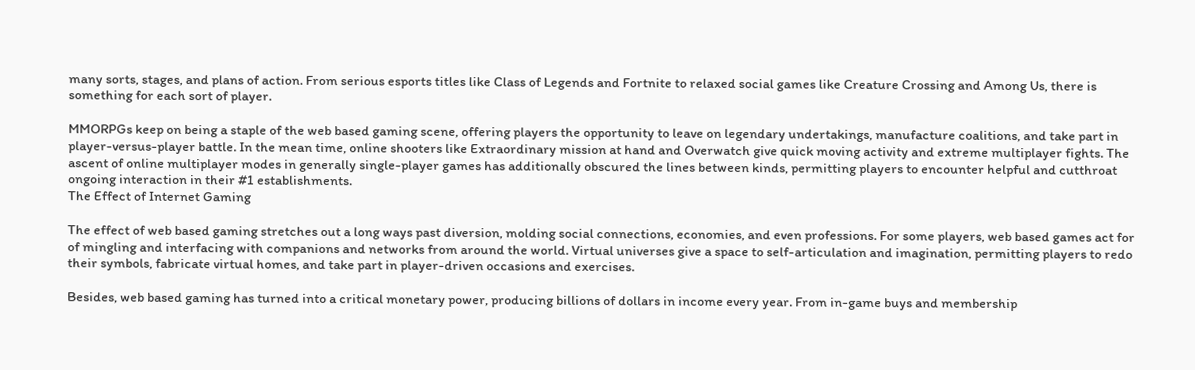many sorts, stages, and plans of action. From serious esports titles like Class of Legends and Fortnite to relaxed social games like Creature Crossing and Among Us, there is something for each sort of player.

MMORPGs keep on being a staple of the web based gaming scene, offering players the opportunity to leave on legendary undertakings, manufacture coalitions, and take part in player-versus-player battle. In the mean time, online shooters like Extraordinary mission at hand and Overwatch give quick moving activity and extreme multiplayer fights. The ascent of online multiplayer modes in generally single-player games has additionally obscured the lines between kinds, permitting players to encounter helpful and cutthroat ongoing interaction in their #1 establishments.
The Effect of Internet Gaming

The effect of web based gaming stretches out a long ways past diversion, molding social connections, economies, and even professions. For some players, web based games act for of mingling and interfacing with companions and networks from around the world. Virtual universes give a space to self-articulation and imagination, permitting players to redo their symbols, fabricate virtual homes, and take part in player-driven occasions and exercises.

Besides, web based gaming has turned into a critical monetary power, producing billions of dollars in income every year. From in-game buys and membership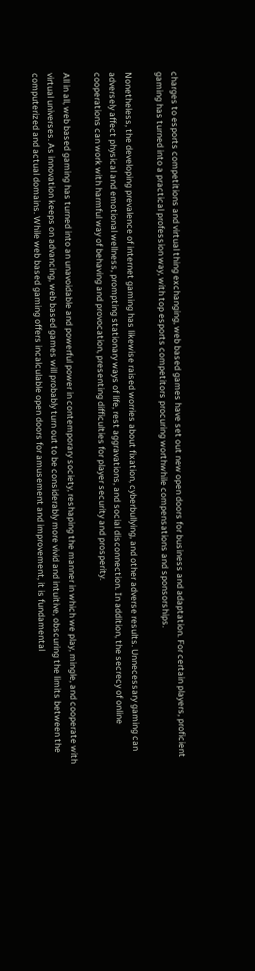charges to esports competitions and virtual thing exchanging, web based games have set out new open doors for business and adaptation. For certain players, proficient gaming has turned into a practical profession way, with top esports competitors procuring worthwhile compensations and sponsorships.

Nonetheless, the developing prevalence of internet gaming has likewise raised worries about fixation, cyberbullying, and other adverse results. Unnecessary gaming can adversely affect physical and emotional wellness, prompting stationary ways of life, rest aggravations, and social disconnection. In addition, the secrecy of online cooperations can work with harmful way of behaving and provocation, presenting difficulties for player security and prosperity.

All in all, web based gaming has turned into an unavoidable and powerful power in contemporary society, reshaping the manner in which we play, mingle, and cooperate with virtual universes. As innovation keeps on advancing, web based games will probably turn out to be considerably more vivid and intuitive, obscuring the limits between the computerized and actual domains. While web based gaming offers incalculable open doors for amusement and improvement, it is fundamental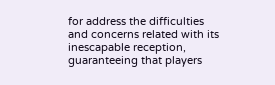for address the difficulties and concerns related with its inescapable reception, guaranteeing that players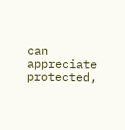can appreciate protected,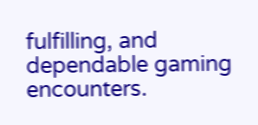fulfilling, and dependable gaming encounters.